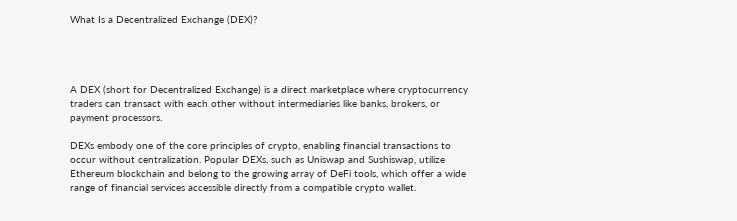What Is a Decentralized Exchange (DEX)?




A DEX (short for Decentralized Exchange) is a direct marketplace where cryptocurrency traders can transact with each other without intermediaries like banks, brokers, or payment processors.

DEXs embody one of the core principles of crypto, enabling financial transactions to occur without centralization. Popular DEXs, such as Uniswap and Sushiswap, utilize Ethereum blockchain and belong to the growing array of DeFi tools, which offer a wide range of financial services accessible directly from a compatible crypto wallet.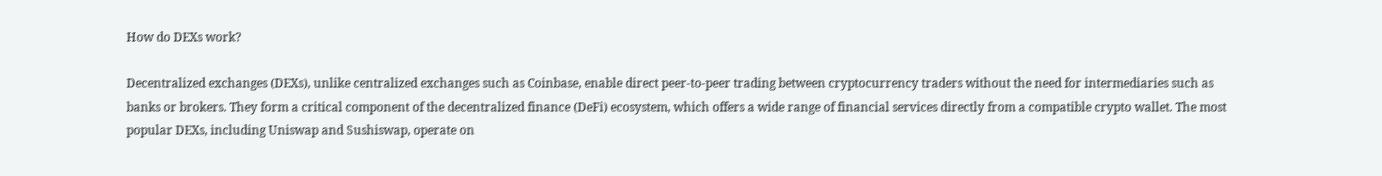How do DEXs work?

Decentralized exchanges (DEXs), unlike centralized exchanges such as Coinbase, enable direct peer-to-peer trading between cryptocurrency traders without the need for intermediaries such as banks or brokers. They form a critical component of the decentralized finance (DeFi) ecosystem, which offers a wide range of financial services directly from a compatible crypto wallet. The most popular DEXs, including Uniswap and Sushiswap, operate on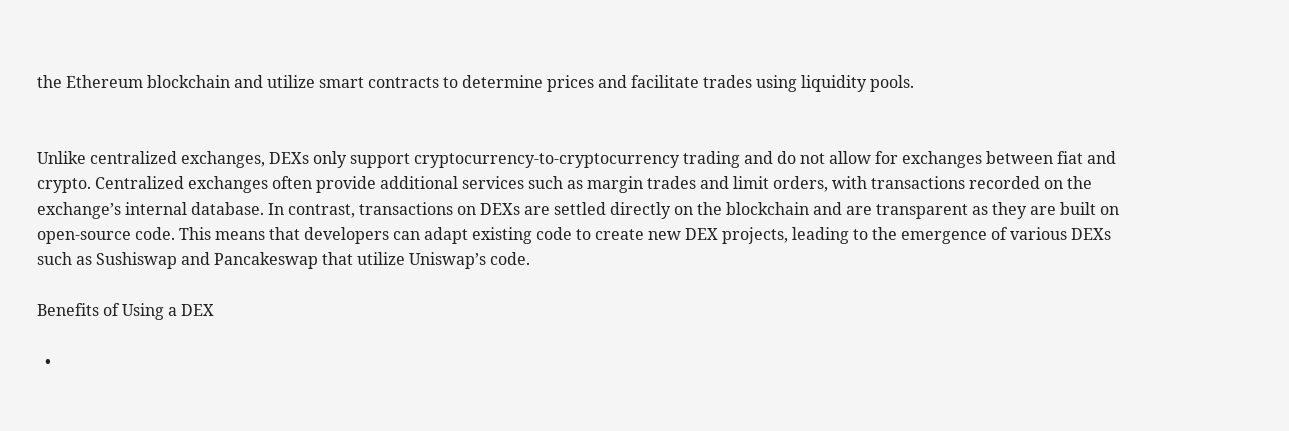the Ethereum blockchain and utilize smart contracts to determine prices and facilitate trades using liquidity pools.


Unlike centralized exchanges, DEXs only support cryptocurrency-to-cryptocurrency trading and do not allow for exchanges between fiat and crypto. Centralized exchanges often provide additional services such as margin trades and limit orders, with transactions recorded on the exchange’s internal database. In contrast, transactions on DEXs are settled directly on the blockchain and are transparent as they are built on open-source code. This means that developers can adapt existing code to create new DEX projects, leading to the emergence of various DEXs such as Sushiswap and Pancakeswap that utilize Uniswap’s code.

Benefits of Using a DEX

  •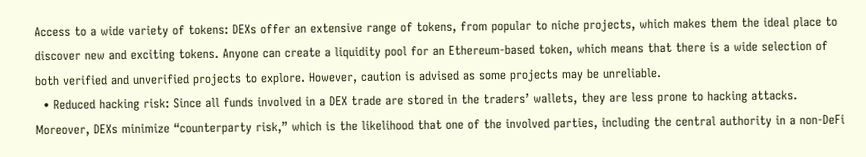Access to a wide variety of tokens: DEXs offer an extensive range of tokens, from popular to niche projects, which makes them the ideal place to discover new and exciting tokens. Anyone can create a liquidity pool for an Ethereum-based token, which means that there is a wide selection of both verified and unverified projects to explore. However, caution is advised as some projects may be unreliable.
  • Reduced hacking risk: Since all funds involved in a DEX trade are stored in the traders’ wallets, they are less prone to hacking attacks. Moreover, DEXs minimize “counterparty risk,” which is the likelihood that one of the involved parties, including the central authority in a non-DeFi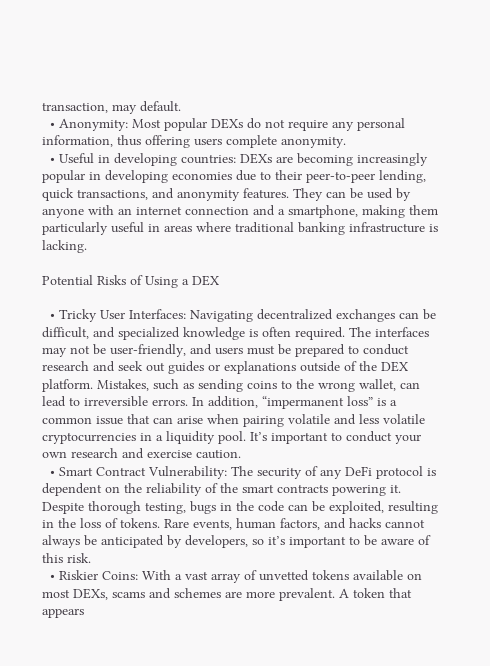transaction, may default.
  • Anonymity: Most popular DEXs do not require any personal information, thus offering users complete anonymity.
  • Useful in developing countries: DEXs are becoming increasingly popular in developing economies due to their peer-to-peer lending, quick transactions, and anonymity features. They can be used by anyone with an internet connection and a smartphone, making them particularly useful in areas where traditional banking infrastructure is lacking.

Potential Risks of Using a DEX

  • Tricky User Interfaces: Navigating decentralized exchanges can be difficult, and specialized knowledge is often required. The interfaces may not be user-friendly, and users must be prepared to conduct research and seek out guides or explanations outside of the DEX platform. Mistakes, such as sending coins to the wrong wallet, can lead to irreversible errors. In addition, “impermanent loss” is a common issue that can arise when pairing volatile and less volatile cryptocurrencies in a liquidity pool. It’s important to conduct your own research and exercise caution.
  • Smart Contract Vulnerability: The security of any DeFi protocol is dependent on the reliability of the smart contracts powering it. Despite thorough testing, bugs in the code can be exploited, resulting in the loss of tokens. Rare events, human factors, and hacks cannot always be anticipated by developers, so it’s important to be aware of this risk.
  • Riskier Coins: With a vast array of unvetted tokens available on most DEXs, scams and schemes are more prevalent. A token that appears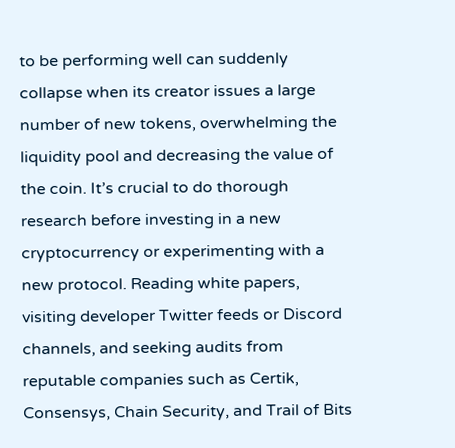to be performing well can suddenly collapse when its creator issues a large number of new tokens, overwhelming the liquidity pool and decreasing the value of the coin. It’s crucial to do thorough research before investing in a new cryptocurrency or experimenting with a new protocol. Reading white papers, visiting developer Twitter feeds or Discord channels, and seeking audits from reputable companies such as Certik, Consensys, Chain Security, and Trail of Bits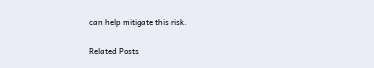can help mitigate this risk.

Related Posts